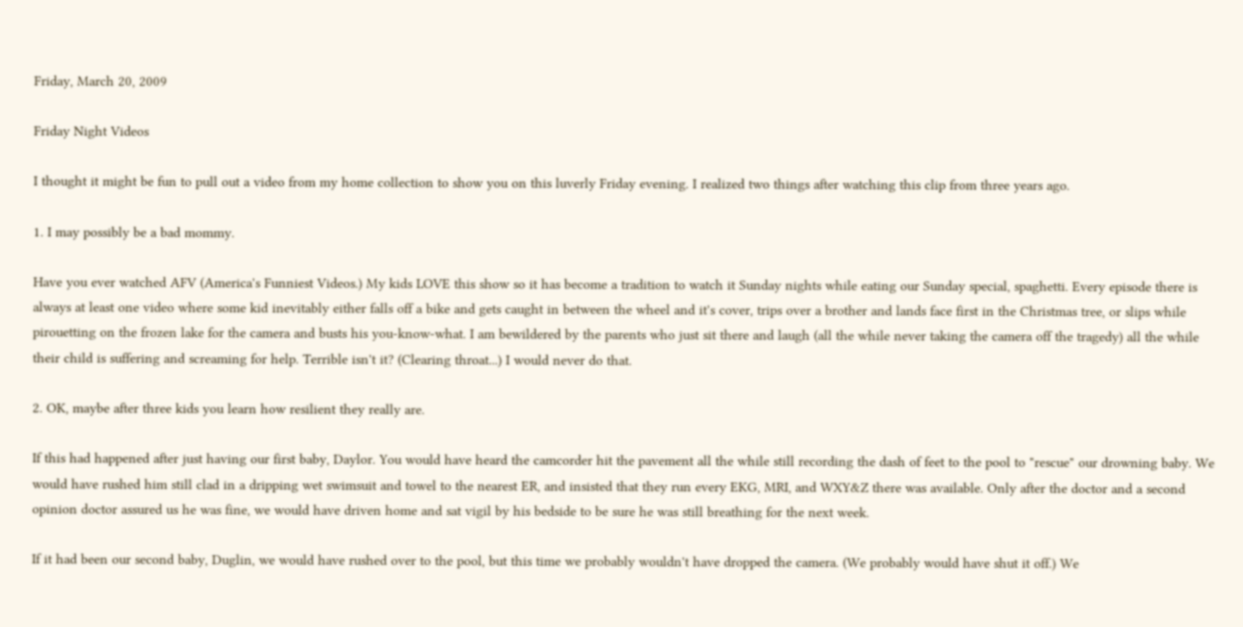Friday, March 20, 2009

Friday Night Videos

I thought it might be fun to pull out a video from my home collection to show you on this luverly Friday evening. I realized two things after watching this clip from three years ago.

1. I may possibly be a bad mommy.

Have you ever watched AFV (America's Funniest Videos.) My kids LOVE this show so it has become a tradition to watch it Sunday nights while eating our Sunday special, spaghetti. Every episode there is always at least one video where some kid inevitably either falls off a bike and gets caught in between the wheel and it's cover, trips over a brother and lands face first in the Christmas tree, or slips while pirouetting on the frozen lake for the camera and busts his you-know-what. I am bewildered by the parents who just sit there and laugh (all the while never taking the camera off the tragedy) all the while their child is suffering and screaming for help. Terrible isn't it? (Clearing throat...) I would never do that.

2. OK, maybe after three kids you learn how resilient they really are.

If this had happened after just having our first baby, Daylor. You would have heard the camcorder hit the pavement all the while still recording the dash of feet to the pool to "rescue" our drowning baby. We would have rushed him still clad in a dripping wet swimsuit and towel to the nearest ER, and insisted that they run every EKG, MRI, and WXY&Z there was available. Only after the doctor and a second opinion doctor assured us he was fine, we would have driven home and sat vigil by his bedside to be sure he was still breathing for the next week.

If it had been our second baby, Duglin, we would have rushed over to the pool, but this time we probably wouldn't have dropped the camera. (We probably would have shut it off.) We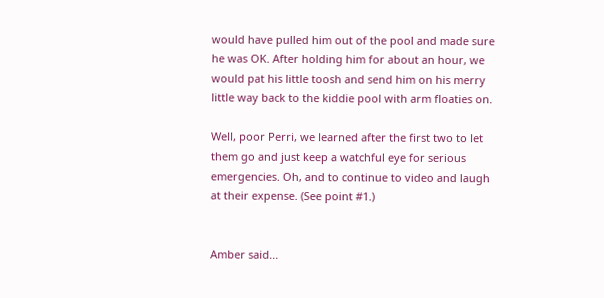would have pulled him out of the pool and made sure he was OK. After holding him for about an hour, we would pat his little toosh and send him on his merry little way back to the kiddie pool with arm floaties on.

Well, poor Perri, we learned after the first two to let them go and just keep a watchful eye for serious emergencies. Oh, and to continue to video and laugh at their expense. (See point #1.)


Amber said...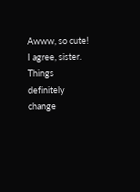Awww, so cute! I agree, sister. Things definitely change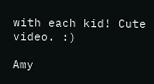with each kid! Cute video. :)

Amy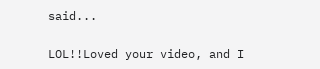said...

LOL!!Loved your video, and I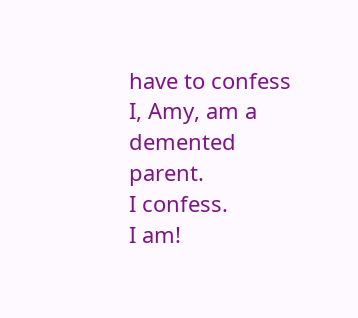have to confess I, Amy, am a demented parent.
I confess.
I am!